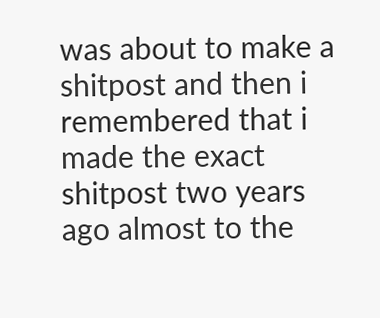was about to make a shitpost and then i remembered that i made the exact shitpost two years ago almost to the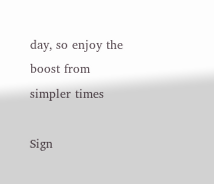day, so enjoy the boost from simpler times

Sign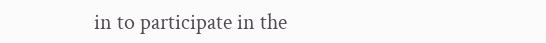in to participate in the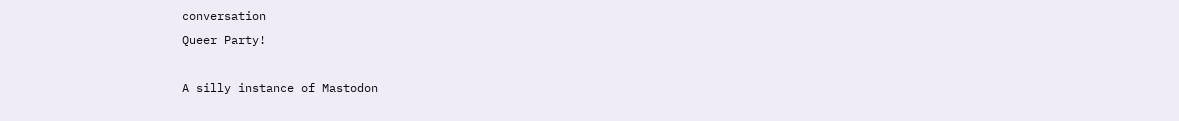conversation
Queer Party!

A silly instance of Mastodon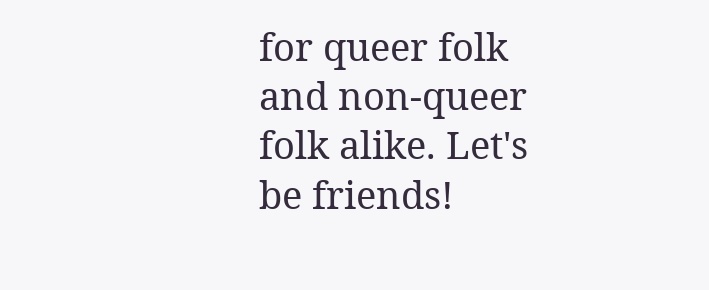for queer folk and non-queer folk alike. Let's be friends!